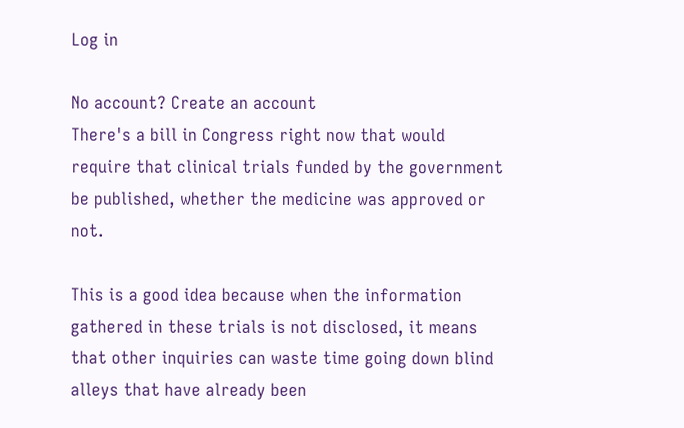Log in

No account? Create an account
There's a bill in Congress right now that would require that clinical trials funded by the government be published, whether the medicine was approved or not.

This is a good idea because when the information gathered in these trials is not disclosed, it means that other inquiries can waste time going down blind alleys that have already been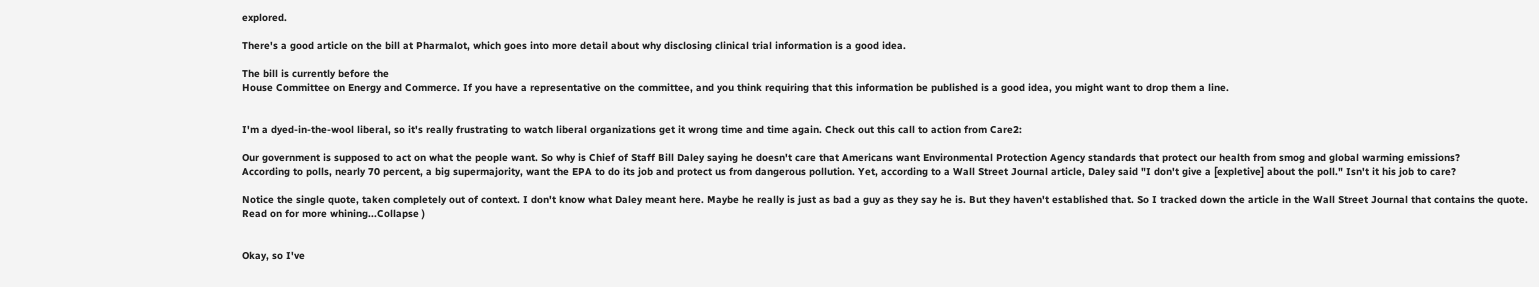explored.

There's a good article on the bill at Pharmalot, which goes into more detail about why disclosing clinical trial information is a good idea.

The bill is currently before the
House Committee on Energy and Commerce. If you have a representative on the committee, and you think requiring that this information be published is a good idea, you might want to drop them a line.


I'm a dyed-in-the-wool liberal, so it's really frustrating to watch liberal organizations get it wrong time and time again. Check out this call to action from Care2:

Our government is supposed to act on what the people want. So why is Chief of Staff Bill Daley saying he doesn't care that Americans want Environmental Protection Agency standards that protect our health from smog and global warming emissions?
According to polls, nearly 70 percent, a big supermajority, want the EPA to do its job and protect us from dangerous pollution. Yet, according to a Wall Street Journal article, Daley said "I don't give a [expletive] about the poll." Isn't it his job to care?

Notice the single quote, taken completely out of context. I don't know what Daley meant here. Maybe he really is just as bad a guy as they say he is. But they haven't established that. So I tracked down the article in the Wall Street Journal that contains the quote.
Read on for more whining...Collapse )


Okay, so I've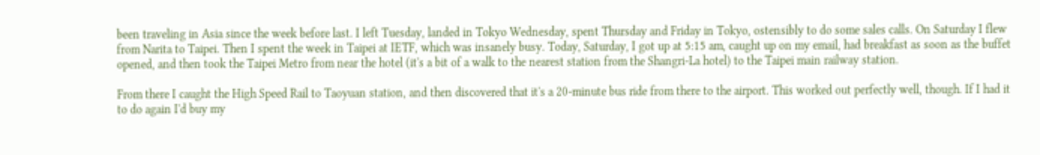been traveling in Asia since the week before last. I left Tuesday, landed in Tokyo Wednesday, spent Thursday and Friday in Tokyo, ostensibly to do some sales calls. On Saturday I flew from Narita to Taipei. Then I spent the week in Taipei at IETF, which was insanely busy. Today, Saturday, I got up at 5:15 am, caught up on my email, had breakfast as soon as the buffet opened, and then took the Taipei Metro from near the hotel (it's a bit of a walk to the nearest station from the Shangri-La hotel) to the Taipei main railway station.

From there I caught the High Speed Rail to Taoyuan station, and then discovered that it's a 20-minute bus ride from there to the airport. This worked out perfectly well, though. If I had it to do again I'd buy my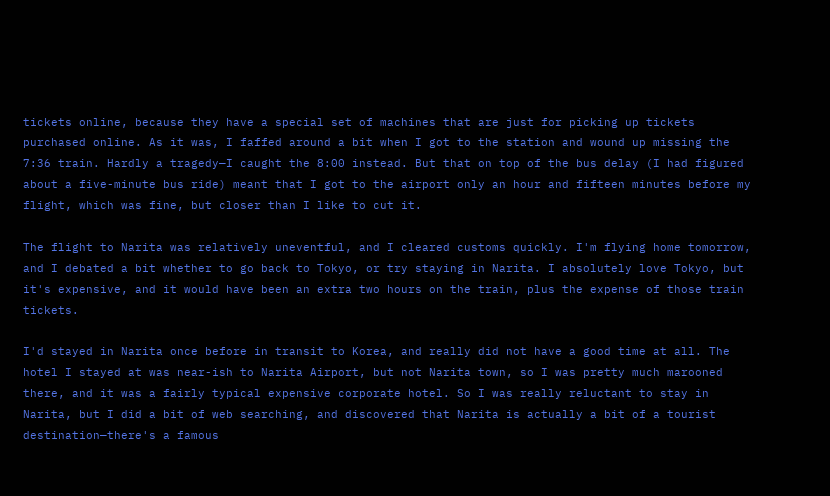tickets online, because they have a special set of machines that are just for picking up tickets purchased online. As it was, I faffed around a bit when I got to the station and wound up missing the 7:36 train. Hardly a tragedy—I caught the 8:00 instead. But that on top of the bus delay (I had figured about a five-minute bus ride) meant that I got to the airport only an hour and fifteen minutes before my flight, which was fine, but closer than I like to cut it.

The flight to Narita was relatively uneventful, and I cleared customs quickly. I'm flying home tomorrow, and I debated a bit whether to go back to Tokyo, or try staying in Narita. I absolutely love Tokyo, but it's expensive, and it would have been an extra two hours on the train, plus the expense of those train tickets.

I'd stayed in Narita once before in transit to Korea, and really did not have a good time at all. The hotel I stayed at was near-ish to Narita Airport, but not Narita town, so I was pretty much marooned there, and it was a fairly typical expensive corporate hotel. So I was really reluctant to stay in Narita, but I did a bit of web searching, and discovered that Narita is actually a bit of a tourist destination—there's a famous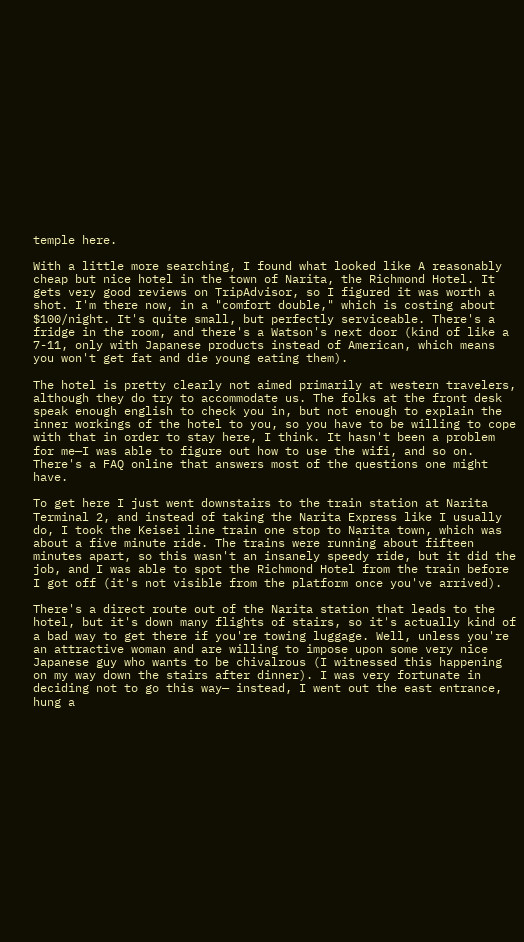temple here.

With a little more searching, I found what looked like A reasonably cheap but nice hotel in the town of Narita, the Richmond Hotel. It gets very good reviews on TripAdvisor, so I figured it was worth a shot. I'm there now, in a "comfort double," which is costing about $100/night. It's quite small, but perfectly serviceable. There's a fridge in the room, and there's a Watson's next door (kind of like a 7-11, only with Japanese products instead of American, which means you won't get fat and die young eating them).

The hotel is pretty clearly not aimed primarily at western travelers, although they do try to accommodate us. The folks at the front desk speak enough english to check you in, but not enough to explain the inner workings of the hotel to you, so you have to be willing to cope with that in order to stay here, I think. It hasn't been a problem for me—I was able to figure out how to use the wifi, and so on. There's a FAQ online that answers most of the questions one might have.

To get here I just went downstairs to the train station at Narita Terminal 2, and instead of taking the Narita Express like I usually do, I took the Keisei line train one stop to Narita town, which was about a five minute ride. The trains were running about fifteen minutes apart, so this wasn't an insanely speedy ride, but it did the job, and I was able to spot the Richmond Hotel from the train before I got off (it's not visible from the platform once you've arrived).

There's a direct route out of the Narita station that leads to the hotel, but it's down many flights of stairs, so it's actually kind of a bad way to get there if you're towing luggage. Well, unless you're an attractive woman and are willing to impose upon some very nice Japanese guy who wants to be chivalrous (I witnessed this happening on my way down the stairs after dinner). I was very fortunate in deciding not to go this way— instead, I went out the east entrance, hung a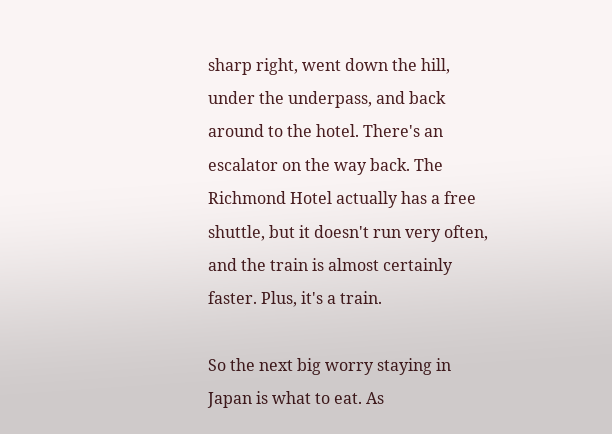sharp right, went down the hill, under the underpass, and back around to the hotel. There's an escalator on the way back. The Richmond Hotel actually has a free shuttle, but it doesn't run very often, and the train is almost certainly faster. Plus, it's a train.

So the next big worry staying in Japan is what to eat. As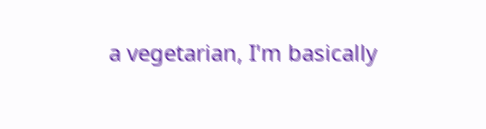a vegetarian, I'm basically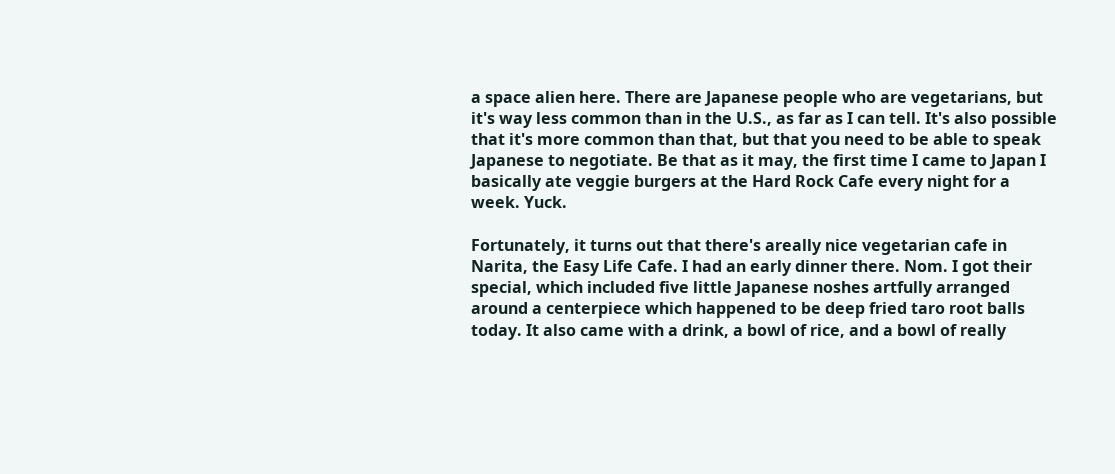a space alien here. There are Japanese people who are vegetarians, but it's way less common than in the U.S., as far as I can tell. It's also possible that it's more common than that, but that you need to be able to speak Japanese to negotiate. Be that as it may, the first time I came to Japan I basically ate veggie burgers at the Hard Rock Cafe every night for a week. Yuck.

Fortunately, it turns out that there's areally nice vegetarian cafe in Narita, the Easy Life Cafe. I had an early dinner there. Nom. I got their special, which included five little Japanese noshes artfully arranged around a centerpiece which happened to be deep fried taro root balls today. It also came with a drink, a bowl of rice, and a bowl of really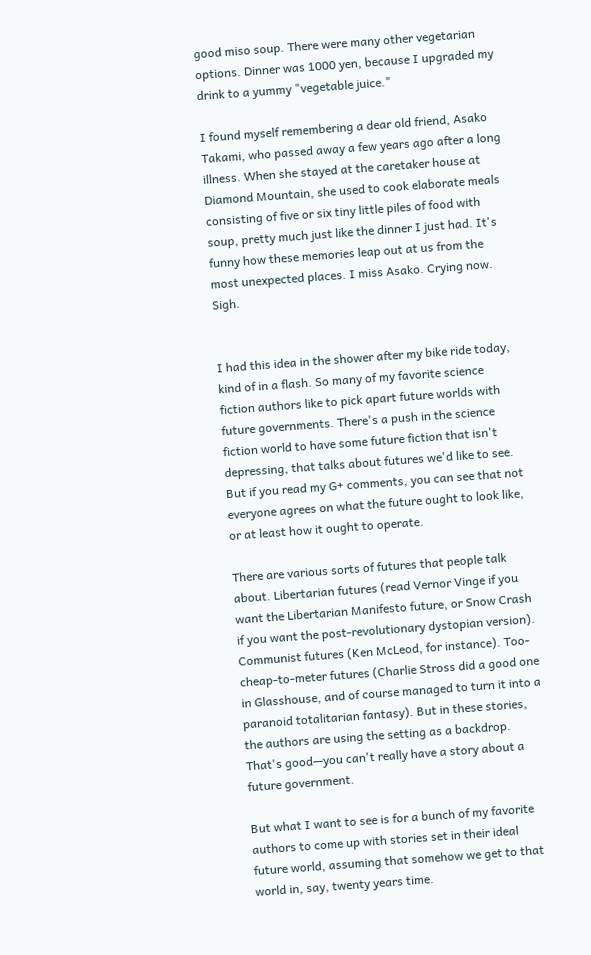good miso soup. There were many other vegetarian options. Dinner was 1000 yen, because I upgraded my drink to a yummy "vegetable juice."

I found myself remembering a dear old friend, Asako Takami, who passed away a few years ago after a long illness. When she stayed at the caretaker house at Diamond Mountain, she used to cook elaborate meals consisting of five or six tiny little piles of food with soup, pretty much just like the dinner I just had. It's funny how these memories leap out at us from the most unexpected places. I miss Asako. Crying now. Sigh.


I had this idea in the shower after my bike ride today, kind of in a flash. So many of my favorite science fiction authors like to pick apart future worlds with future governments. There's a push in the science fiction world to have some future fiction that isn't depressing, that talks about futures we'd like to see. But if you read my G+ comments, you can see that not everyone agrees on what the future ought to look like, or at least how it ought to operate.

There are various sorts of futures that people talk about. Libertarian futures (read Vernor Vinge if you want the Libertarian Manifesto future, or Snow Crash if you want the post-revolutionary dystopian version). Communist futures (Ken McLeod, for instance). Too-cheap-to-meter futures (Charlie Stross did a good one in Glasshouse, and of course managed to turn it into a paranoid totalitarian fantasy). But in these stories, the authors are using the setting as a backdrop. That's good—you can't really have a story about a future government.

But what I want to see is for a bunch of my favorite authors to come up with stories set in their ideal future world, assuming that somehow we get to that world in, say, twenty years time.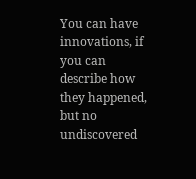You can have innovations, if you can describe how they happened, but no undiscovered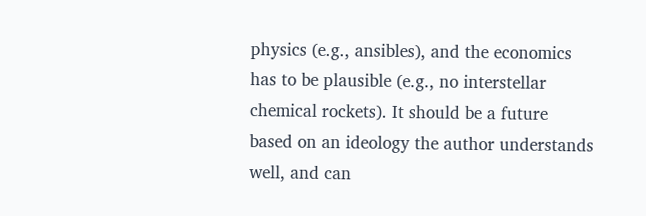physics (e.g., ansibles), and the economics has to be plausible (e.g., no interstellar chemical rockets). It should be a future based on an ideology the author understands well, and can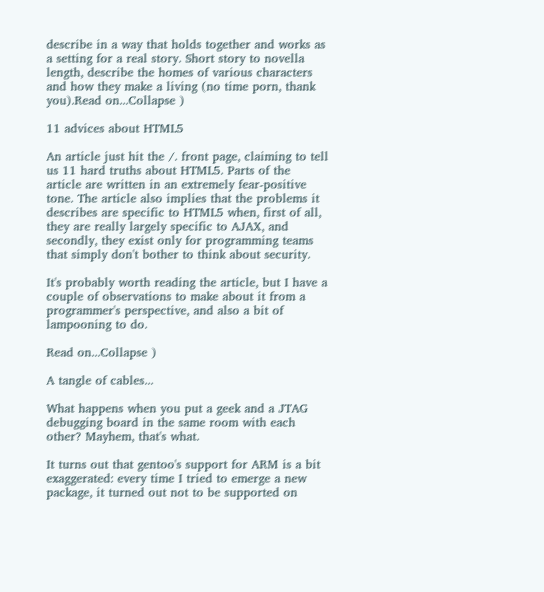describe in a way that holds together and works as a setting for a real story. Short story to novella length, describe the homes of various characters and how they make a living (no time porn, thank you).Read on...Collapse )

11 advices about HTML5

An article just hit the /. front page, claiming to tell us 11 hard truths about HTML5. Parts of the article are written in an extremely fear-positive tone. The article also implies that the problems it describes are specific to HTML5 when, first of all, they are really largely specific to AJAX, and secondly, they exist only for programming teams that simply don't bother to think about security.

It's probably worth reading the article, but I have a couple of observations to make about it from a programmer's perspective, and also a bit of lampooning to do.

Read on...Collapse )

A tangle of cables...

What happens when you put a geek and a JTAG debugging board in the same room with each other? Mayhem, that's what.

It turns out that gentoo's support for ARM is a bit exaggerated: every time I tried to emerge a new package, it turned out not to be supported on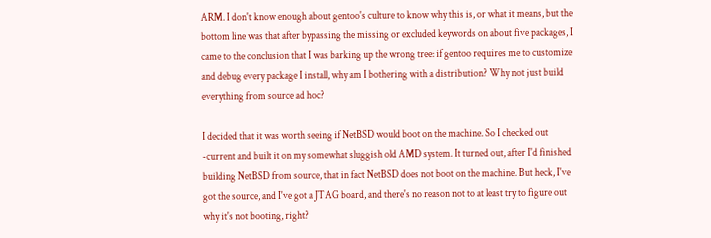ARM. I don't know enough about gentoo's culture to know why this is, or what it means, but the bottom line was that after bypassing the missing or excluded keywords on about five packages, I came to the conclusion that I was barking up the wrong tree: if gentoo requires me to customize and debug every package I install, why am I bothering with a distribution? Why not just build everything from source ad hoc?

I decided that it was worth seeing if NetBSD would boot on the machine. So I checked out -current and built it on my somewhat sluggish old AMD system. It turned out, after I'd finished building NetBSD from source, that in fact NetBSD does not boot on the machine. But heck, I've got the source, and I've got a JTAG board, and there's no reason not to at least try to figure out why it's not booting, right?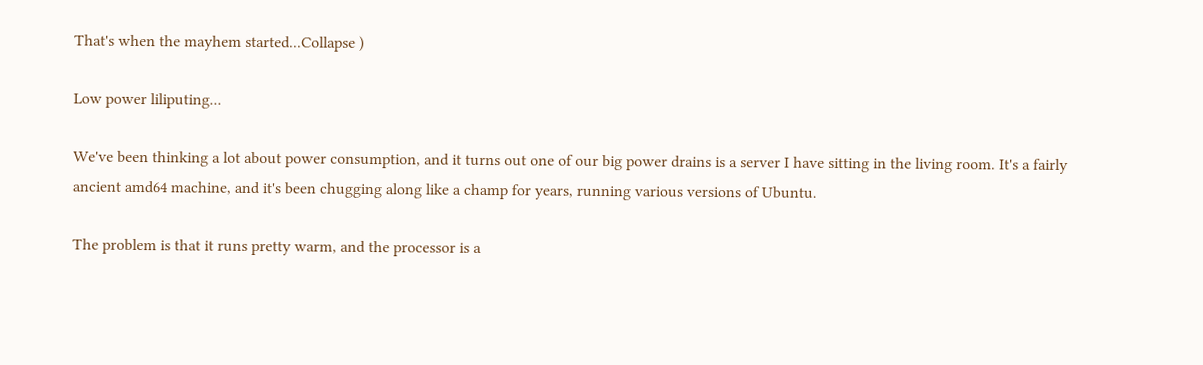That's when the mayhem started...Collapse )

Low power liliputing...

We've been thinking a lot about power consumption, and it turns out one of our big power drains is a server I have sitting in the living room. It's a fairly ancient amd64 machine, and it's been chugging along like a champ for years, running various versions of Ubuntu.

The problem is that it runs pretty warm, and the processor is a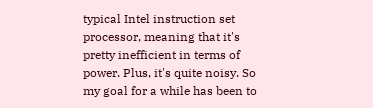typical Intel instruction set processor, meaning that it's pretty inefficient in terms of power. Plus, it's quite noisy. So my goal for a while has been to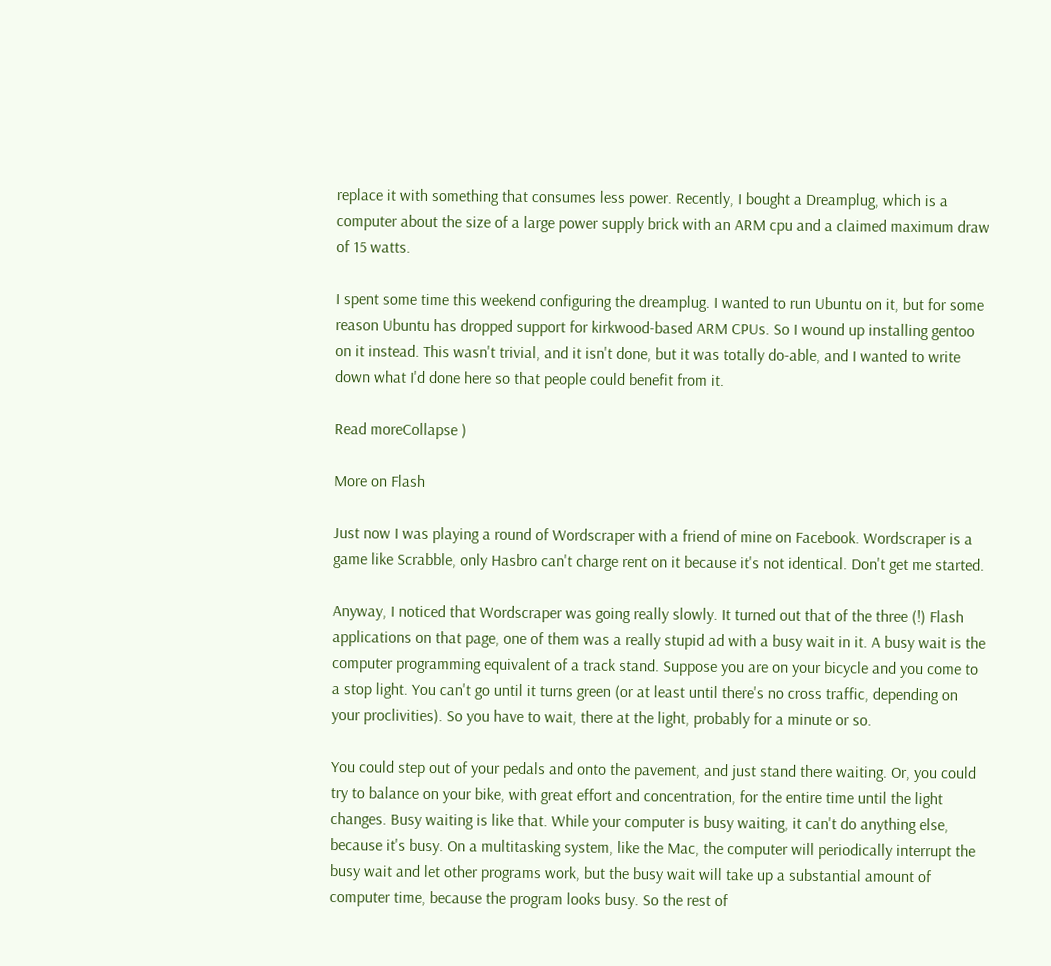replace it with something that consumes less power. Recently, I bought a Dreamplug, which is a computer about the size of a large power supply brick with an ARM cpu and a claimed maximum draw of 15 watts.

I spent some time this weekend configuring the dreamplug. I wanted to run Ubuntu on it, but for some reason Ubuntu has dropped support for kirkwood-based ARM CPUs. So I wound up installing gentoo on it instead. This wasn't trivial, and it isn't done, but it was totally do-able, and I wanted to write down what I'd done here so that people could benefit from it.

Read moreCollapse )

More on Flash

Just now I was playing a round of Wordscraper with a friend of mine on Facebook. Wordscraper is a game like Scrabble, only Hasbro can't charge rent on it because it's not identical. Don't get me started.

Anyway, I noticed that Wordscraper was going really slowly. It turned out that of the three (!) Flash applications on that page, one of them was a really stupid ad with a busy wait in it. A busy wait is the computer programming equivalent of a track stand. Suppose you are on your bicycle and you come to a stop light. You can't go until it turns green (or at least until there's no cross traffic, depending on your proclivities). So you have to wait, there at the light, probably for a minute or so.

You could step out of your pedals and onto the pavement, and just stand there waiting. Or, you could try to balance on your bike, with great effort and concentration, for the entire time until the light changes. Busy waiting is like that. While your computer is busy waiting, it can't do anything else, because it's busy. On a multitasking system, like the Mac, the computer will periodically interrupt the busy wait and let other programs work, but the busy wait will take up a substantial amount of computer time, because the program looks busy. So the rest of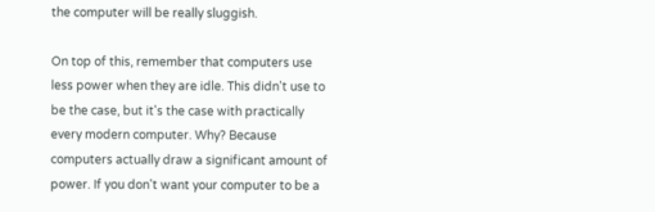the computer will be really sluggish.

On top of this, remember that computers use less power when they are idle. This didn't use to be the case, but it's the case with practically every modern computer. Why? Because computers actually draw a significant amount of power. If you don't want your computer to be a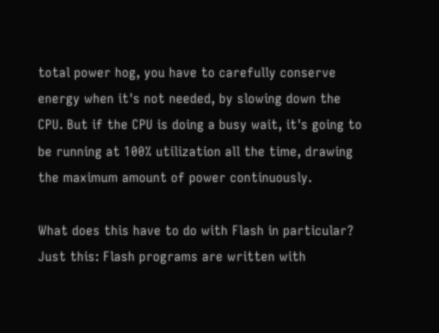total power hog, you have to carefully conserve energy when it's not needed, by slowing down the CPU. But if the CPU is doing a busy wait, it's going to be running at 100% utilization all the time, drawing the maximum amount of power continuously.

What does this have to do with Flash in particular? Just this: Flash programs are written with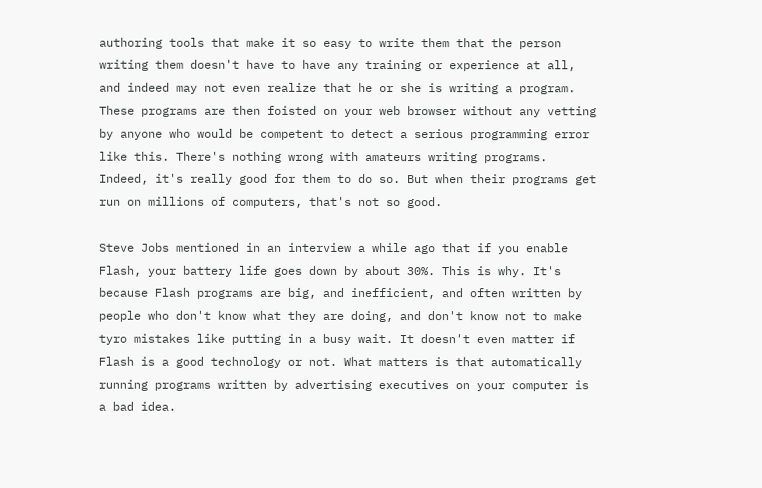authoring tools that make it so easy to write them that the person writing them doesn't have to have any training or experience at all, and indeed may not even realize that he or she is writing a program. These programs are then foisted on your web browser without any vetting by anyone who would be competent to detect a serious programming error like this. There's nothing wrong with amateurs writing programs. Indeed, it's really good for them to do so. But when their programs get run on millions of computers, that's not so good.

Steve Jobs mentioned in an interview a while ago that if you enable Flash, your battery life goes down by about 30%. This is why. It's because Flash programs are big, and inefficient, and often written by people who don't know what they are doing, and don't know not to make tyro mistakes like putting in a busy wait. It doesn't even matter if Flash is a good technology or not. What matters is that automatically running programs written by advertising executives on your computer is a bad idea.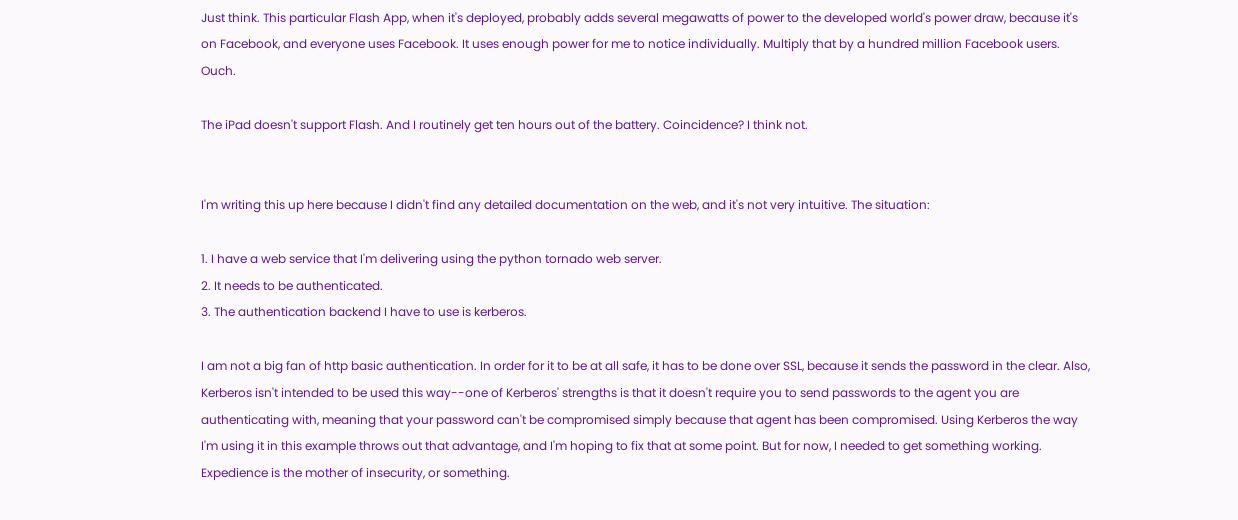Just think. This particular Flash App, when it's deployed, probably adds several megawatts of power to the developed world's power draw, because it's on Facebook, and everyone uses Facebook. It uses enough power for me to notice individually. Multiply that by a hundred million Facebook users. Ouch.

The iPad doesn't support Flash. And I routinely get ten hours out of the battery. Coincidence? I think not.


I'm writing this up here because I didn't find any detailed documentation on the web, and it's not very intuitive. The situation:

1. I have a web service that I'm delivering using the python tornado web server.
2. It needs to be authenticated.
3. The authentication backend I have to use is kerberos.

I am not a big fan of http basic authentication. In order for it to be at all safe, it has to be done over SSL, because it sends the password in the clear. Also, Kerberos isn't intended to be used this way--one of Kerberos' strengths is that it doesn't require you to send passwords to the agent you are authenticating with, meaning that your password can't be compromised simply because that agent has been compromised. Using Kerberos the way I'm using it in this example throws out that advantage, and I'm hoping to fix that at some point. But for now, I needed to get something working. Expedience is the mother of insecurity, or something.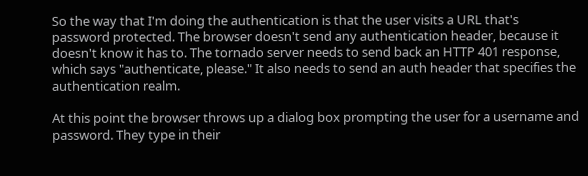So the way that I'm doing the authentication is that the user visits a URL that's password protected. The browser doesn't send any authentication header, because it doesn't know it has to. The tornado server needs to send back an HTTP 401 response, which says "authenticate, please." It also needs to send an auth header that specifies the authentication realm.

At this point the browser throws up a dialog box prompting the user for a username and password. They type in their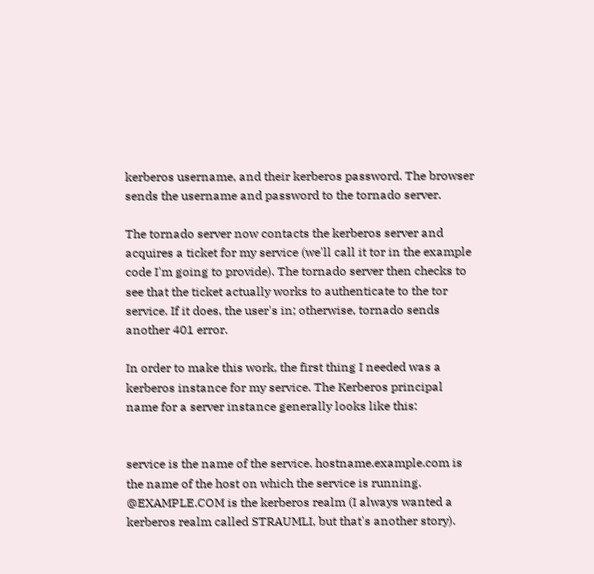kerberos username, and their kerberos password. The browser sends the username and password to the tornado server.

The tornado server now contacts the kerberos server and acquires a ticket for my service (we'll call it tor in the example code I'm going to provide). The tornado server then checks to see that the ticket actually works to authenticate to the tor service. If it does, the user's in; otherwise, tornado sends another 401 error.

In order to make this work, the first thing I needed was a kerberos instance for my service. The Kerberos principal name for a server instance generally looks like this:


service is the name of the service. hostname.example.com is the name of the host on which the service is running. @EXAMPLE.COM is the kerberos realm (I always wanted a kerberos realm called STRAUMLI, but that's another story).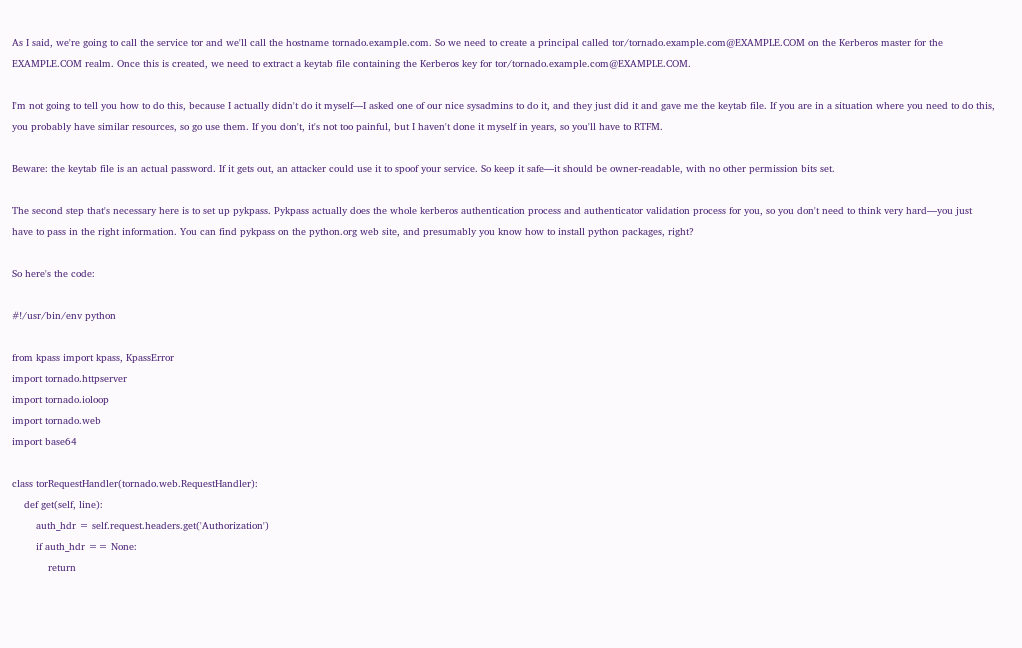As I said, we're going to call the service tor and we'll call the hostname tornado.example.com. So we need to create a principal called tor/tornado.example.com@EXAMPLE.COM on the Kerberos master for the EXAMPLE.COM realm. Once this is created, we need to extract a keytab file containing the Kerberos key for tor/tornado.example.com@EXAMPLE.COM.

I'm not going to tell you how to do this, because I actually didn't do it myself—I asked one of our nice sysadmins to do it, and they just did it and gave me the keytab file. If you are in a situation where you need to do this, you probably have similar resources, so go use them. If you don't, it's not too painful, but I haven't done it myself in years, so you'll have to RTFM.

Beware: the keytab file is an actual password. If it gets out, an attacker could use it to spoof your service. So keep it safe—it should be owner-readable, with no other permission bits set.

The second step that's necessary here is to set up pykpass. Pykpass actually does the whole kerberos authentication process and authenticator validation process for you, so you don't need to think very hard—you just have to pass in the right information. You can find pykpass on the python.org web site, and presumably you know how to install python packages, right?

So here's the code:

#!/usr/bin/env python

from kpass import kpass, KpassError
import tornado.httpserver
import tornado.ioloop
import tornado.web
import base64

class torRequestHandler(tornado.web.RequestHandler):
    def get(self, line):
        auth_hdr = self.request.headers.get('Authorization')
        if auth_hdr == None:
            return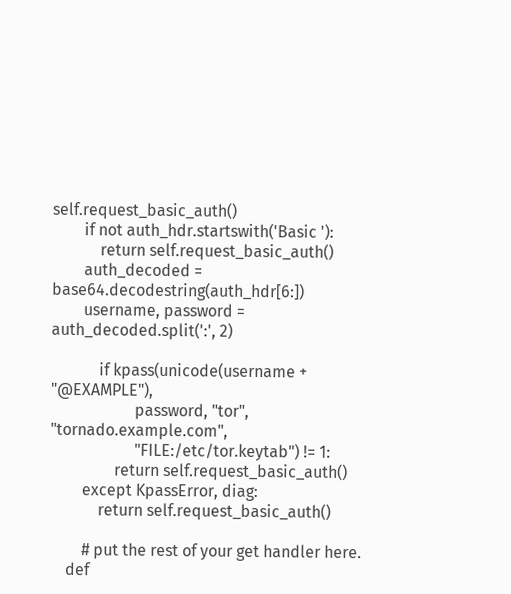self.request_basic_auth()
        if not auth_hdr.startswith('Basic '):
            return self.request_basic_auth()
        auth_decoded = base64.decodestring(auth_hdr[6:])
        username, password = auth_decoded.split(':', 2)

            if kpass(unicode(username + "@EXAMPLE"),
                     password, "tor", "tornado.example.com",
                     "FILE:/etc/tor.keytab") != 1:
                return self.request_basic_auth()
        except KpassError, diag:
            return self.request_basic_auth()

        # put the rest of your get handler here.
    def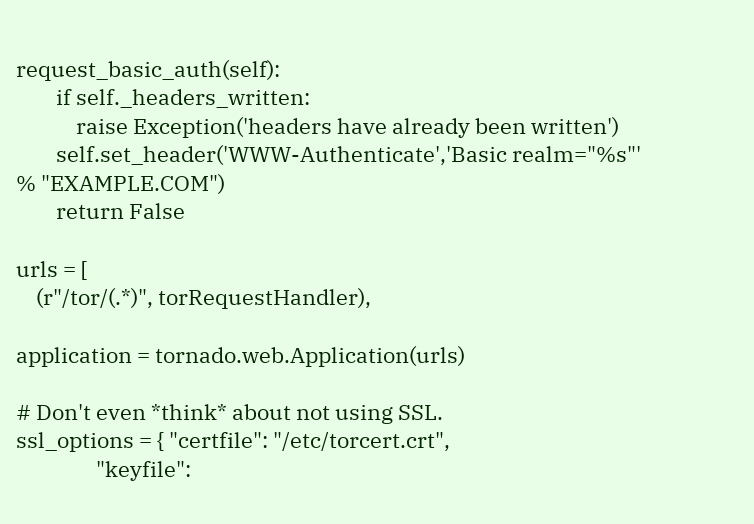request_basic_auth(self):
        if self._headers_written:
            raise Exception('headers have already been written')
        self.set_header('WWW-Authenticate','Basic realm="%s"' % "EXAMPLE.COM")
        return False

urls = [
    (r"/tor/(.*)", torRequestHandler),

application = tornado.web.Application(urls)

# Don't even *think* about not using SSL.
ssl_options = { "certfile": "/etc/torcert.crt",
                "keyfile":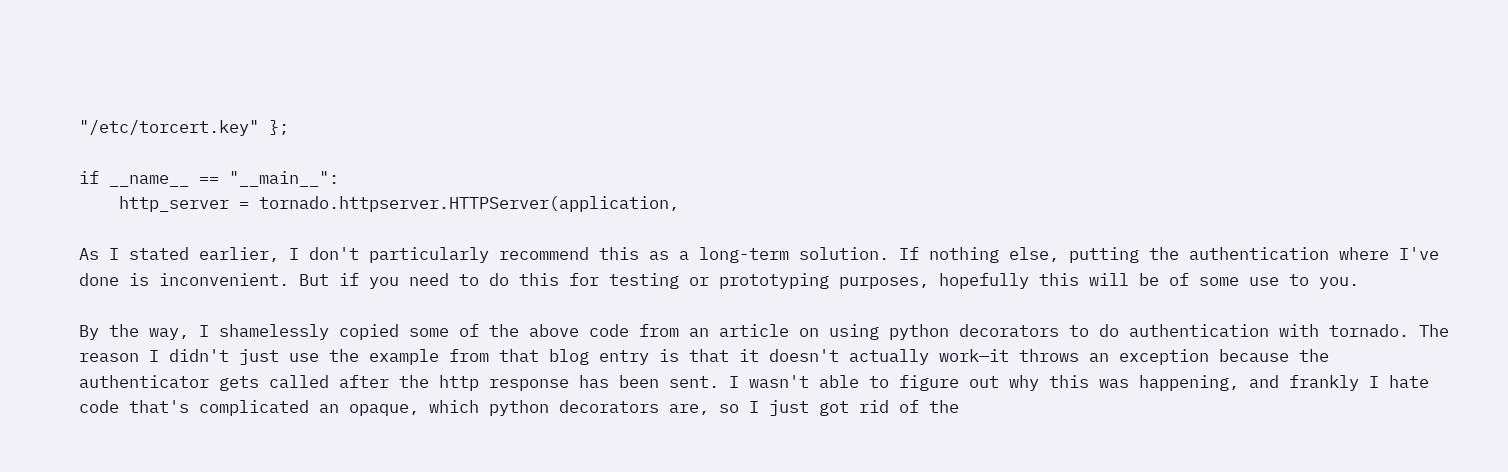"/etc/torcert.key" };

if __name__ == "__main__":
    http_server = tornado.httpserver.HTTPServer(application,

As I stated earlier, I don't particularly recommend this as a long-term solution. If nothing else, putting the authentication where I've done is inconvenient. But if you need to do this for testing or prototyping purposes, hopefully this will be of some use to you.

By the way, I shamelessly copied some of the above code from an article on using python decorators to do authentication with tornado. The reason I didn't just use the example from that blog entry is that it doesn't actually work—it throws an exception because the authenticator gets called after the http response has been sent. I wasn't able to figure out why this was happening, and frankly I hate code that's complicated an opaque, which python decorators are, so I just got rid of the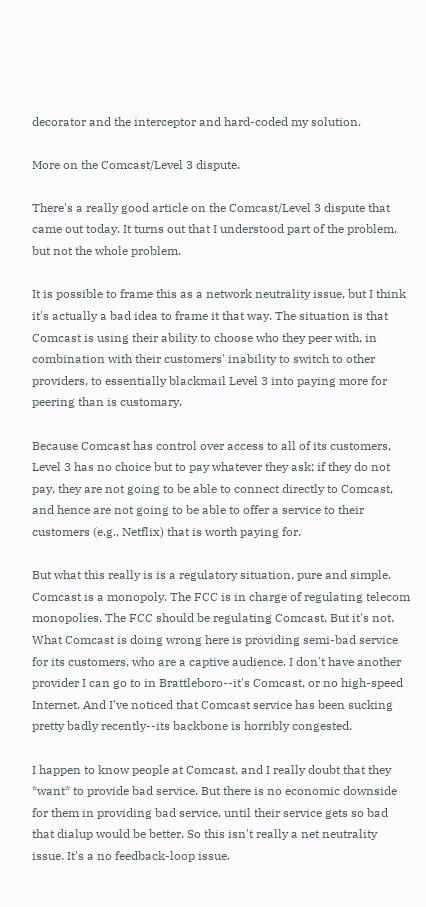decorator and the interceptor and hard-coded my solution.

More on the Comcast/Level 3 dispute.

There's a really good article on the Comcast/Level 3 dispute that came out today. It turns out that I understood part of the problem, but not the whole problem.

It is possible to frame this as a network neutrality issue, but I think it's actually a bad idea to frame it that way. The situation is that Comcast is using their ability to choose who they peer with, in combination with their customers' inability to switch to other providers, to essentially blackmail Level 3 into paying more for peering than is customary.

Because Comcast has control over access to all of its customers, Level 3 has no choice but to pay whatever they ask; if they do not pay, they are not going to be able to connect directly to Comcast, and hence are not going to be able to offer a service to their customers (e.g., Netflix) that is worth paying for.

But what this really is is a regulatory situation, pure and simple. Comcast is a monopoly. The FCC is in charge of regulating telecom monopolies. The FCC should be regulating Comcast. But it's not. What Comcast is doing wrong here is providing semi-bad service for its customers, who are a captive audience. I don't have another provider I can go to in Brattleboro--it's Comcast, or no high-speed Internet. And I've noticed that Comcast service has been sucking pretty badly recently--its backbone is horribly congested.

I happen to know people at Comcast, and I really doubt that they *want* to provide bad service. But there is no economic downside for them in providing bad service, until their service gets so bad that dialup would be better. So this isn't really a net neutrality issue. It's a no feedback-loop issue.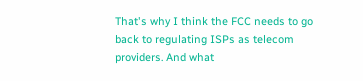That's why I think the FCC needs to go back to regulating ISPs as telecom providers. And what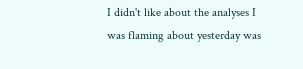I didn't like about the analyses I was flaming about yesterday was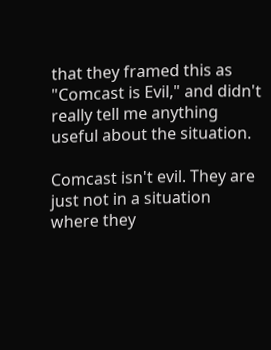that they framed this as "Comcast is Evil," and didn't really tell me anything useful about the situation.

Comcast isn't evil. They are just not in a situation where they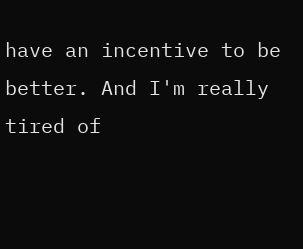have an incentive to be better. And I'm really tired of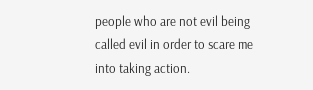people who are not evil being called evil in order to scare me into taking action.